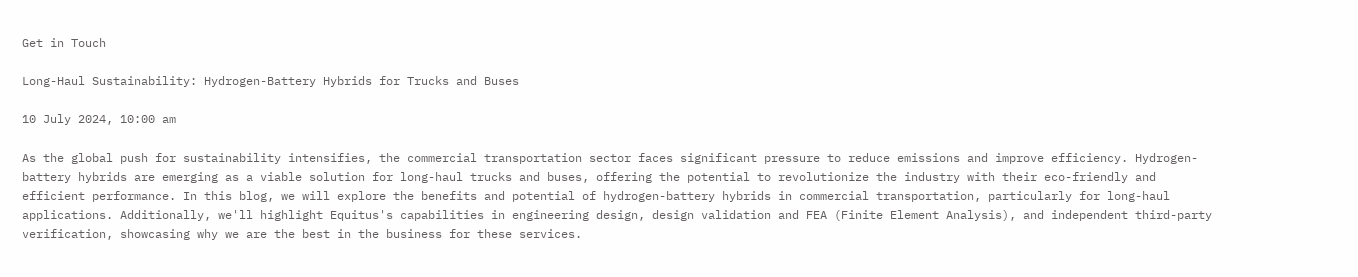Get in Touch

Long-Haul Sustainability: Hydrogen-Battery Hybrids for Trucks and Buses

10 July 2024, 10:00 am

As the global push for sustainability intensifies, the commercial transportation sector faces significant pressure to reduce emissions and improve efficiency. Hydrogen-battery hybrids are emerging as a viable solution for long-haul trucks and buses, offering the potential to revolutionize the industry with their eco-friendly and efficient performance. In this blog, we will explore the benefits and potential of hydrogen-battery hybrids in commercial transportation, particularly for long-haul applications. Additionally, we'll highlight Equitus's capabilities in engineering design, design validation and FEA (Finite Element Analysis), and independent third-party verification, showcasing why we are the best in the business for these services.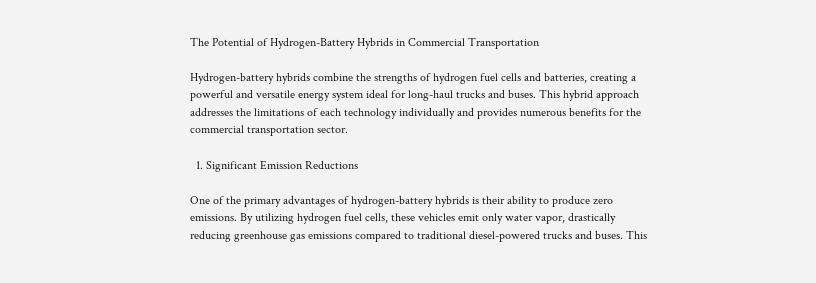The Potential of Hydrogen-Battery Hybrids in Commercial Transportation

Hydrogen-battery hybrids combine the strengths of hydrogen fuel cells and batteries, creating a powerful and versatile energy system ideal for long-haul trucks and buses. This hybrid approach addresses the limitations of each technology individually and provides numerous benefits for the commercial transportation sector.

  1. Significant Emission Reductions

One of the primary advantages of hydrogen-battery hybrids is their ability to produce zero emissions. By utilizing hydrogen fuel cells, these vehicles emit only water vapor, drastically reducing greenhouse gas emissions compared to traditional diesel-powered trucks and buses. This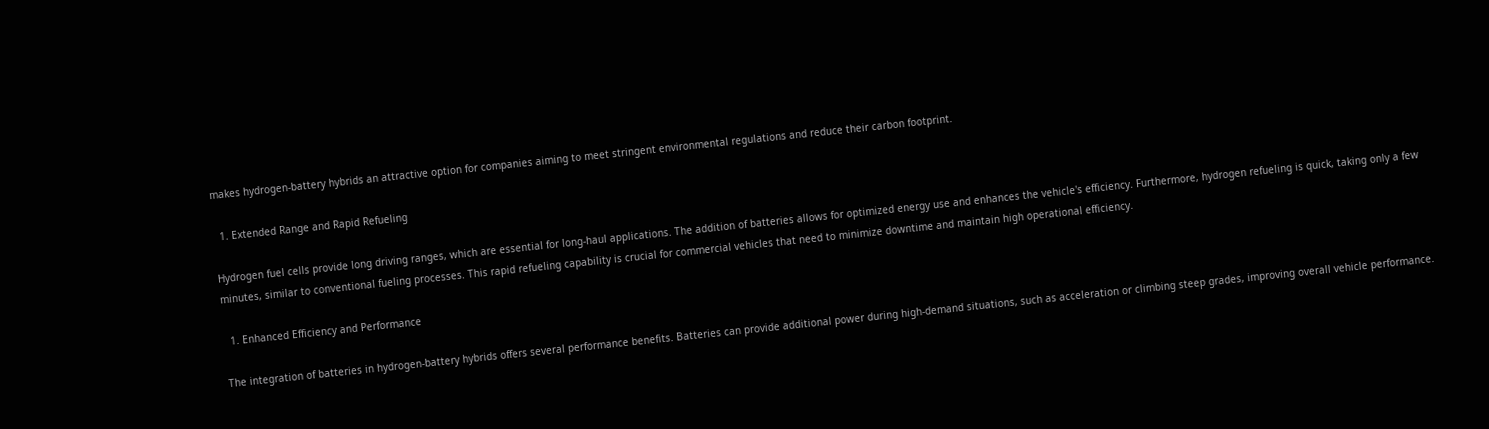makes hydrogen-battery hybrids an attractive option for companies aiming to meet stringent environmental regulations and reduce their carbon footprint.

  1. Extended Range and Rapid Refueling

Hydrogen fuel cells provide long driving ranges, which are essential for long-haul applications. The addition of batteries allows for optimized energy use and enhances the vehicle's efficiency. Furthermore, hydrogen refueling is quick, taking only a few minutes, similar to conventional fueling processes. This rapid refueling capability is crucial for commercial vehicles that need to minimize downtime and maintain high operational efficiency.

  1. Enhanced Efficiency and Performance

The integration of batteries in hydrogen-battery hybrids offers several performance benefits. Batteries can provide additional power during high-demand situations, such as acceleration or climbing steep grades, improving overall vehicle performance.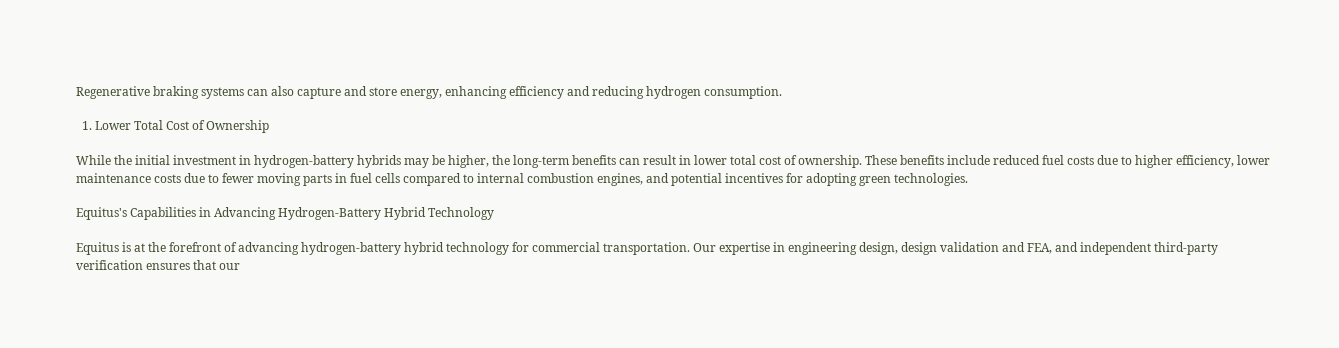Regenerative braking systems can also capture and store energy, enhancing efficiency and reducing hydrogen consumption.

  1. Lower Total Cost of Ownership

While the initial investment in hydrogen-battery hybrids may be higher, the long-term benefits can result in lower total cost of ownership. These benefits include reduced fuel costs due to higher efficiency, lower maintenance costs due to fewer moving parts in fuel cells compared to internal combustion engines, and potential incentives for adopting green technologies.

Equitus's Capabilities in Advancing Hydrogen-Battery Hybrid Technology

Equitus is at the forefront of advancing hydrogen-battery hybrid technology for commercial transportation. Our expertise in engineering design, design validation and FEA, and independent third-party verification ensures that our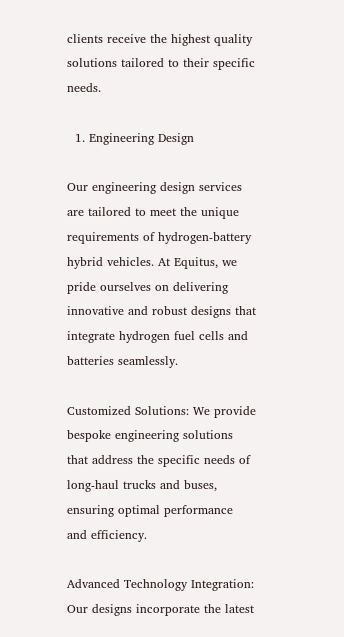clients receive the highest quality solutions tailored to their specific needs.

  1. Engineering Design

Our engineering design services are tailored to meet the unique requirements of hydrogen-battery hybrid vehicles. At Equitus, we pride ourselves on delivering innovative and robust designs that integrate hydrogen fuel cells and batteries seamlessly.

Customized Solutions: We provide bespoke engineering solutions that address the specific needs of long-haul trucks and buses, ensuring optimal performance and efficiency.

Advanced Technology Integration: Our designs incorporate the latest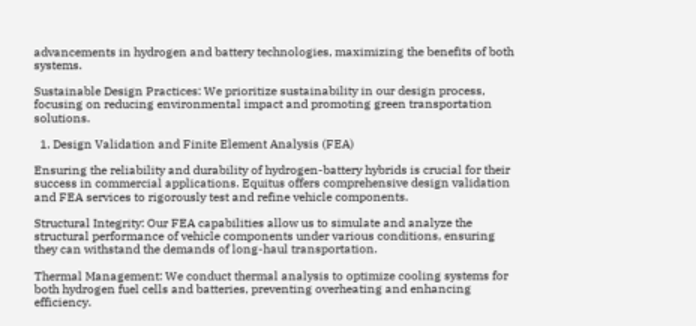advancements in hydrogen and battery technologies, maximizing the benefits of both systems.

Sustainable Design Practices: We prioritize sustainability in our design process, focusing on reducing environmental impact and promoting green transportation solutions.

  1. Design Validation and Finite Element Analysis (FEA)

Ensuring the reliability and durability of hydrogen-battery hybrids is crucial for their success in commercial applications. Equitus offers comprehensive design validation and FEA services to rigorously test and refine vehicle components.

Structural Integrity: Our FEA capabilities allow us to simulate and analyze the structural performance of vehicle components under various conditions, ensuring they can withstand the demands of long-haul transportation.

Thermal Management: We conduct thermal analysis to optimize cooling systems for both hydrogen fuel cells and batteries, preventing overheating and enhancing efficiency.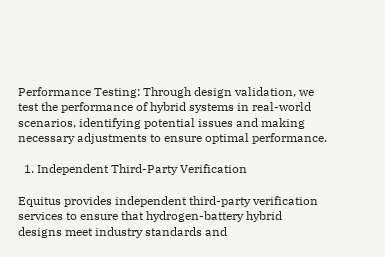Performance Testing: Through design validation, we test the performance of hybrid systems in real-world scenarios, identifying potential issues and making necessary adjustments to ensure optimal performance.

  1. Independent Third-Party Verification

Equitus provides independent third-party verification services to ensure that hydrogen-battery hybrid designs meet industry standards and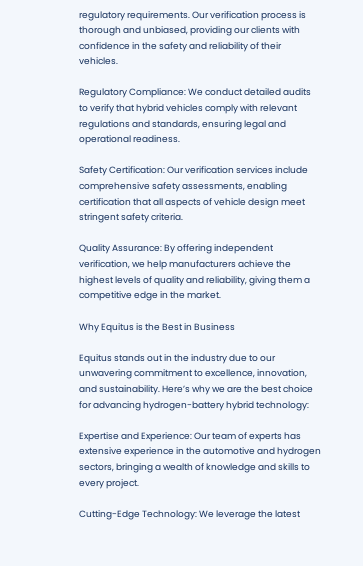regulatory requirements. Our verification process is thorough and unbiased, providing our clients with confidence in the safety and reliability of their vehicles.

Regulatory Compliance: We conduct detailed audits to verify that hybrid vehicles comply with relevant regulations and standards, ensuring legal and operational readiness.

Safety Certification: Our verification services include comprehensive safety assessments, enabling certification that all aspects of vehicle design meet stringent safety criteria.

Quality Assurance: By offering independent verification, we help manufacturers achieve the highest levels of quality and reliability, giving them a competitive edge in the market.

Why Equitus is the Best in Business

Equitus stands out in the industry due to our unwavering commitment to excellence, innovation, and sustainability. Here’s why we are the best choice for advancing hydrogen-battery hybrid technology:

Expertise and Experience: Our team of experts has extensive experience in the automotive and hydrogen sectors, bringing a wealth of knowledge and skills to every project.

Cutting-Edge Technology: We leverage the latest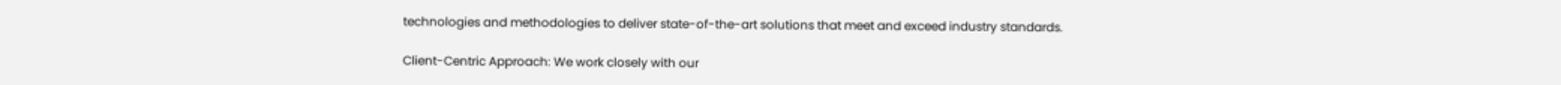technologies and methodologies to deliver state-of-the-art solutions that meet and exceed industry standards.

Client-Centric Approach: We work closely with our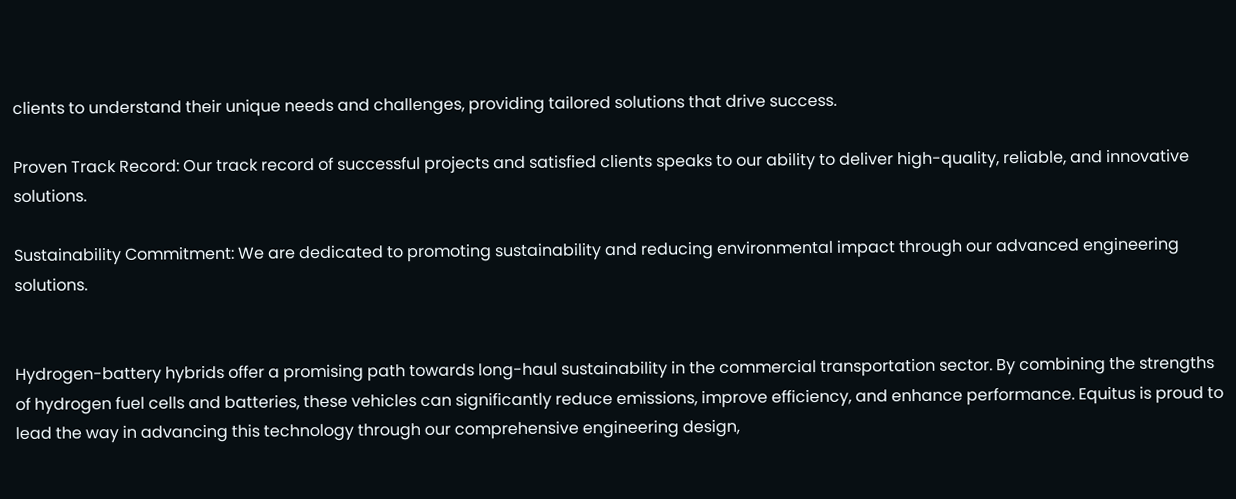clients to understand their unique needs and challenges, providing tailored solutions that drive success.

Proven Track Record: Our track record of successful projects and satisfied clients speaks to our ability to deliver high-quality, reliable, and innovative solutions.

Sustainability Commitment: We are dedicated to promoting sustainability and reducing environmental impact through our advanced engineering solutions.


Hydrogen-battery hybrids offer a promising path towards long-haul sustainability in the commercial transportation sector. By combining the strengths of hydrogen fuel cells and batteries, these vehicles can significantly reduce emissions, improve efficiency, and enhance performance. Equitus is proud to lead the way in advancing this technology through our comprehensive engineering design,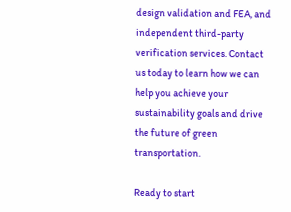design validation and FEA, and independent third-party verification services. Contact us today to learn how we can help you achieve your sustainability goals and drive the future of green transportation.

Ready to start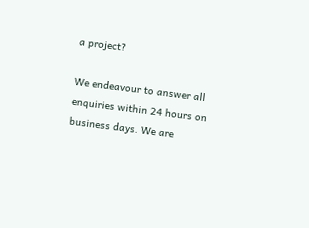a project?

We endeavour to answer all enquiries within 24 hours on business days. We are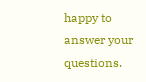happy to answer your questions.